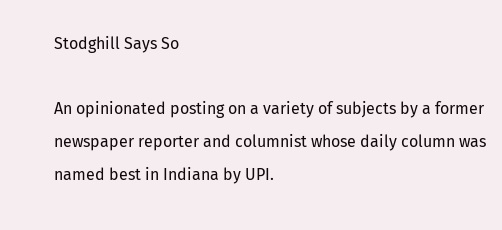Stodghill Says So

An opinionated posting on a variety of subjects by a former newspaper reporter and columnist whose daily column was named best in Indiana by UPI.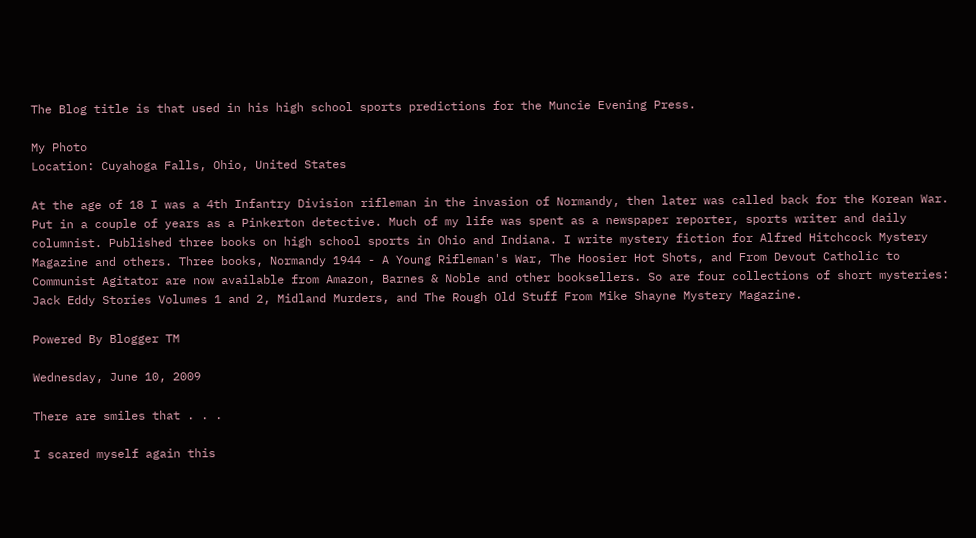The Blog title is that used in his high school sports predictions for the Muncie Evening Press.

My Photo
Location: Cuyahoga Falls, Ohio, United States

At the age of 18 I was a 4th Infantry Division rifleman in the invasion of Normandy, then later was called back for the Korean War. Put in a couple of years as a Pinkerton detective. Much of my life was spent as a newspaper reporter, sports writer and daily columnist. Published three books on high school sports in Ohio and Indiana. I write mystery fiction for Alfred Hitchcock Mystery Magazine and others. Three books, Normandy 1944 - A Young Rifleman's War, The Hoosier Hot Shots, and From Devout Catholic to Communist Agitator are now available from Amazon, Barnes & Noble and other booksellers. So are four collections of short mysteries: Jack Eddy Stories Volumes 1 and 2, Midland Murders, and The Rough Old Stuff From Mike Shayne Mystery Magazine.

Powered By Blogger TM

Wednesday, June 10, 2009

There are smiles that . . .

I scared myself again this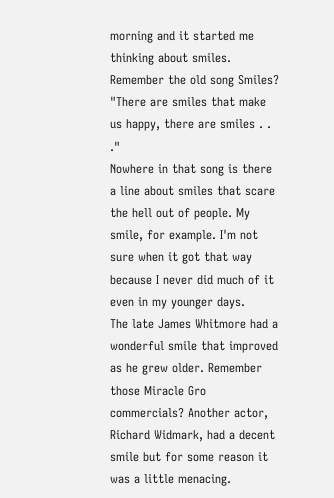morning and it started me thinking about smiles. Remember the old song Smiles? "There are smiles that make us happy, there are smiles . . ."
Nowhere in that song is there a line about smiles that scare the hell out of people. My smile, for example. I'm not sure when it got that way because I never did much of it even in my younger days.
The late James Whitmore had a wonderful smile that improved as he grew older. Remember those Miracle Gro commercials? Another actor, Richard Widmark, had a decent smile but for some reason it was a little menacing.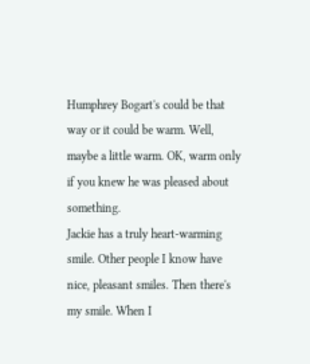Humphrey Bogart's could be that way or it could be warm. Well, maybe a little warm. OK, warm only if you knew he was pleased about something.
Jackie has a truly heart-warming smile. Other people I know have nice, pleasant smiles. Then there's my smile. When I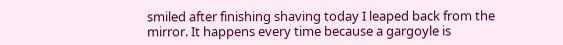smiled after finishing shaving today I leaped back from the mirror. It happens every time because a gargoyle is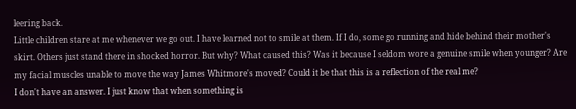leering back.
Little children stare at me whenever we go out. I have learned not to smile at them. If I do, some go running and hide behind their mother's skirt. Others just stand there in shocked horror. But why? What caused this? Was it because I seldom wore a genuine smile when younger? Are my facial muscles unable to move the way James Whitmore's moved? Could it be that this is a reflection of the real me?
I don't have an answer. I just know that when something is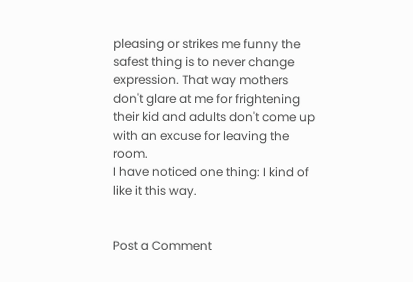pleasing or strikes me funny the safest thing is to never change expression. That way mothers don't glare at me for frightening their kid and adults don't come up with an excuse for leaving the room.
I have noticed one thing: I kind of like it this way.


Post a Comment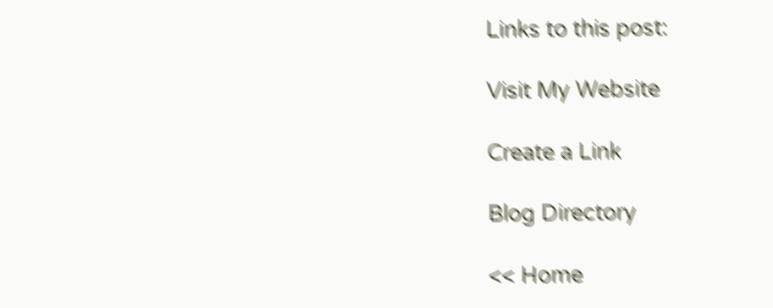Links to this post:

Visit My Website

Create a Link

Blog Directory

<< Home